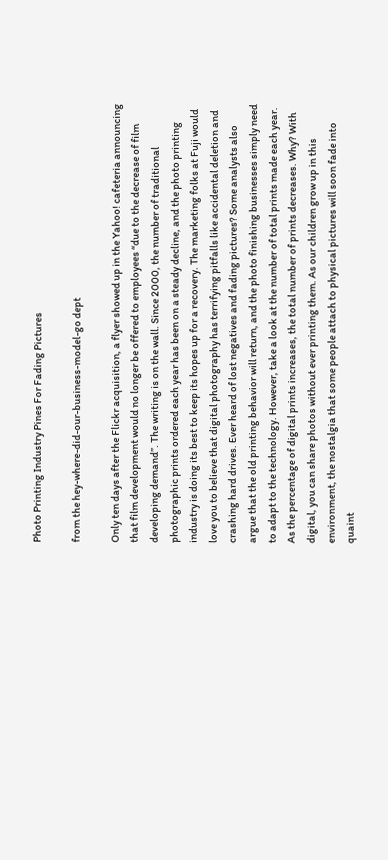Photo Printing Industry Pines For Fading Pictures

from the hey-where-did-our-business-model-go dept

Only ten days after the Flickr acquisition, a flyer showed up in the Yahoo! cafeteria announcing that film development would no longer be offered to employees “due to the decrease of film developing demand”. The writing is on the wall. Since 2000, the number of traditional photographic prints ordered each year has been on a steady decline, and the photo printing industry is doing its best to keep its hopes up for a recovery. The marketing folks at Fuji would love you to believe that digital photography has terrifying pitfalls like accidental deletion and crashing hard drives. Ever heard of lost negatives and fading pictures? Some analysts also argue that the old printing behavior will return, and the photo finishing businesses simply need to adapt to the technology. However, take a look at the number of total prints made each year. As the percentage of digital prints increases, the total number of prints decreases. Why? With digital, you can share photos without ever printing them. As our children grow up in this environment, the nostalgia that some people attach to physical pictures will soon fade into quaint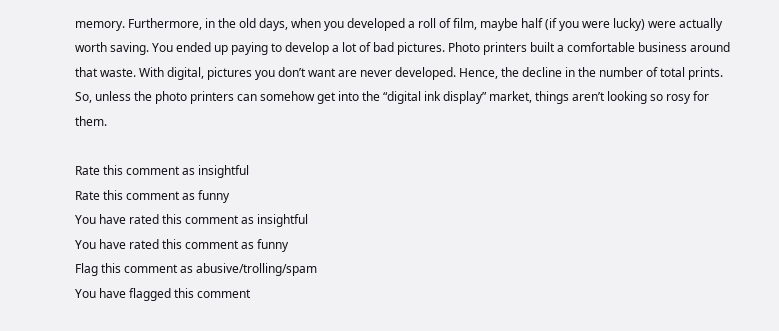memory. Furthermore, in the old days, when you developed a roll of film, maybe half (if you were lucky) were actually worth saving. You ended up paying to develop a lot of bad pictures. Photo printers built a comfortable business around that waste. With digital, pictures you don’t want are never developed. Hence, the decline in the number of total prints. So, unless the photo printers can somehow get into the “digital ink display” market, things aren’t looking so rosy for them.

Rate this comment as insightful
Rate this comment as funny
You have rated this comment as insightful
You have rated this comment as funny
Flag this comment as abusive/trolling/spam
You have flagged this comment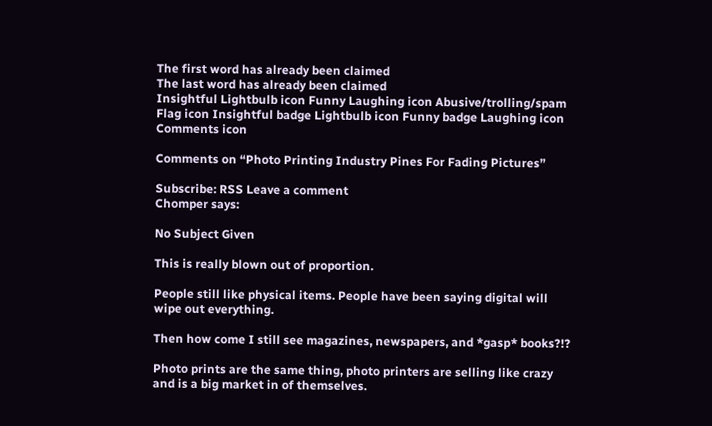The first word has already been claimed
The last word has already been claimed
Insightful Lightbulb icon Funny Laughing icon Abusive/trolling/spam Flag icon Insightful badge Lightbulb icon Funny badge Laughing icon Comments icon

Comments on “Photo Printing Industry Pines For Fading Pictures”

Subscribe: RSS Leave a comment
Chomper says:

No Subject Given

This is really blown out of proportion.

People still like physical items. People have been saying digital will wipe out everything.

Then how come I still see magazines, newspapers, and *gasp* books?!?

Photo prints are the same thing, photo printers are selling like crazy and is a big market in of themselves.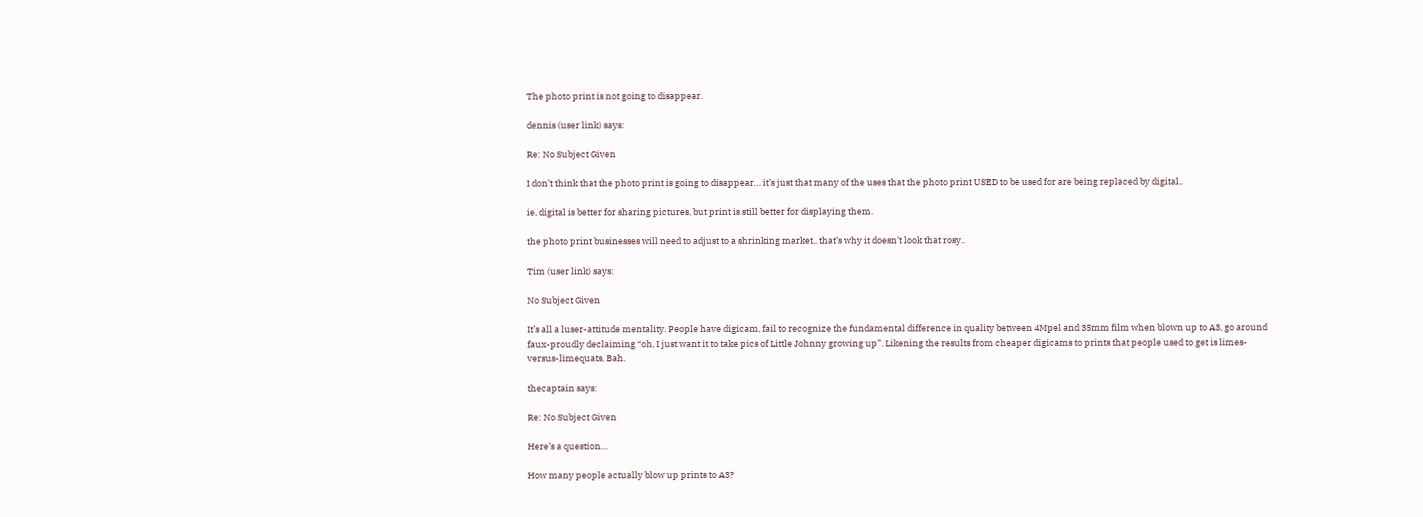The photo print is not going to disappear.

dennis (user link) says:

Re: No Subject Given

I don’t think that the photo print is going to disappear… it’s just that many of the uses that the photo print USED to be used for are being replaced by digital..

ie, digital is better for sharing pictures, but print is still better for displaying them.

the photo print businesses will need to adjust to a shrinking market.. that’s why it doesn’t look that rosy..

Tim (user link) says:

No Subject Given

It’s all a luser-attitude mentality. People have digicam, fail to recognize the fundamental difference in quality between 4Mpel and 35mm film when blown up to A3, go around faux-proudly declaiming “oh, I just want it to take pics of Little Johnny growing up”. Likening the results from cheaper digicams to prints that people used to get is limes-versus-limequats. Bah.

thecaptain says:

Re: No Subject Given

Here’s a question…

How many people actually blow up prints to A3?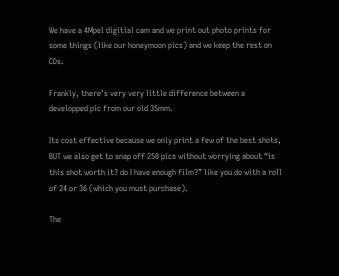We have a 4Mpel digitial cam and we print out photo prints for some things (like our honeymoon pics) and we keep the rest on CDs.

Frankly, there’s very very little difference between a developped pic from our old 35mm.

Its cost effective because we only print a few of the best shots, BUT we also get to snap off 250 pics without worrying about “is this shot worth it? do I have enough film?” like you do with a roll of 24 or 36 (which you must purchase).

The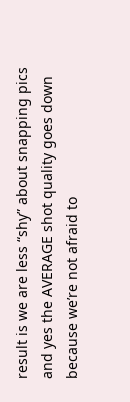result is we are less “shy” about snapping pics and yes the AVERAGE shot quality goes down because we’re not afraid to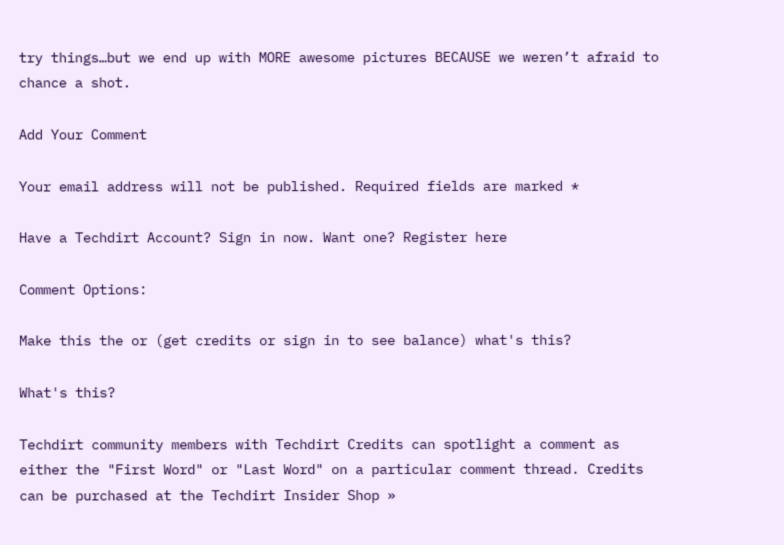try things…but we end up with MORE awesome pictures BECAUSE we weren’t afraid to chance a shot.

Add Your Comment

Your email address will not be published. Required fields are marked *

Have a Techdirt Account? Sign in now. Want one? Register here

Comment Options:

Make this the or (get credits or sign in to see balance) what's this?

What's this?

Techdirt community members with Techdirt Credits can spotlight a comment as either the "First Word" or "Last Word" on a particular comment thread. Credits can be purchased at the Techdirt Insider Shop »